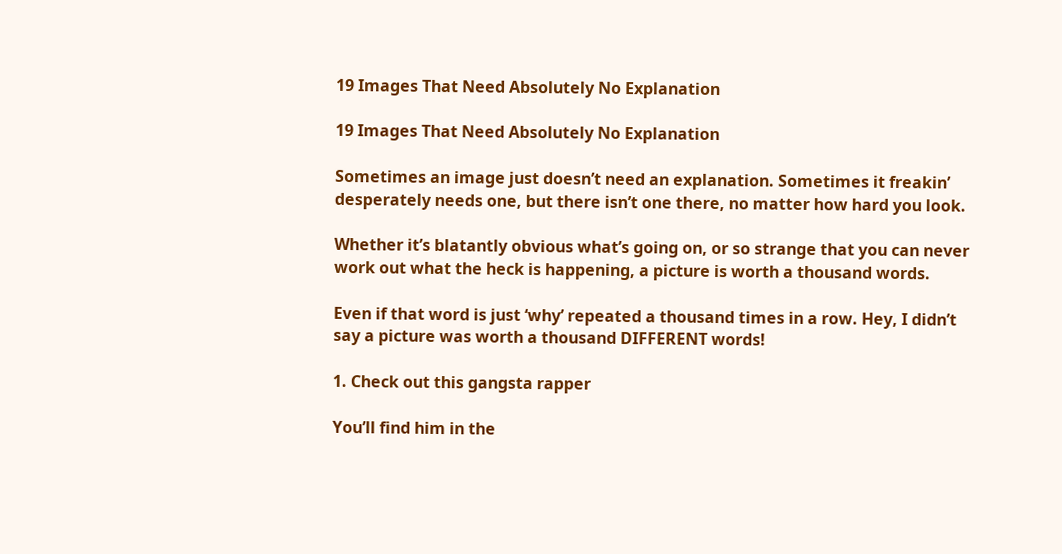19 Images That Need Absolutely No Explanation

19 Images That Need Absolutely No Explanation

Sometimes an image just doesn’t need an explanation. Sometimes it freakin’ desperately needs one, but there isn’t one there, no matter how hard you look.

Whether it’s blatantly obvious what’s going on, or so strange that you can never work out what the heck is happening, a picture is worth a thousand words.

Even if that word is just ‘why’ repeated a thousand times in a row. Hey, I didn’t say a picture was worth a thousand DIFFERENT words!

1. Check out this gangsta rapper

You’ll find him in the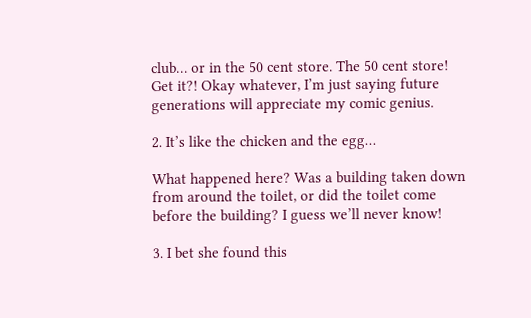club… or in the 50 cent store. The 50 cent store! Get it?! Okay whatever, I’m just saying future generations will appreciate my comic genius.

2. It’s like the chicken and the egg…

What happened here? Was a building taken down from around the toilet, or did the toilet come before the building? I guess we’ll never know!

3. I bet she found this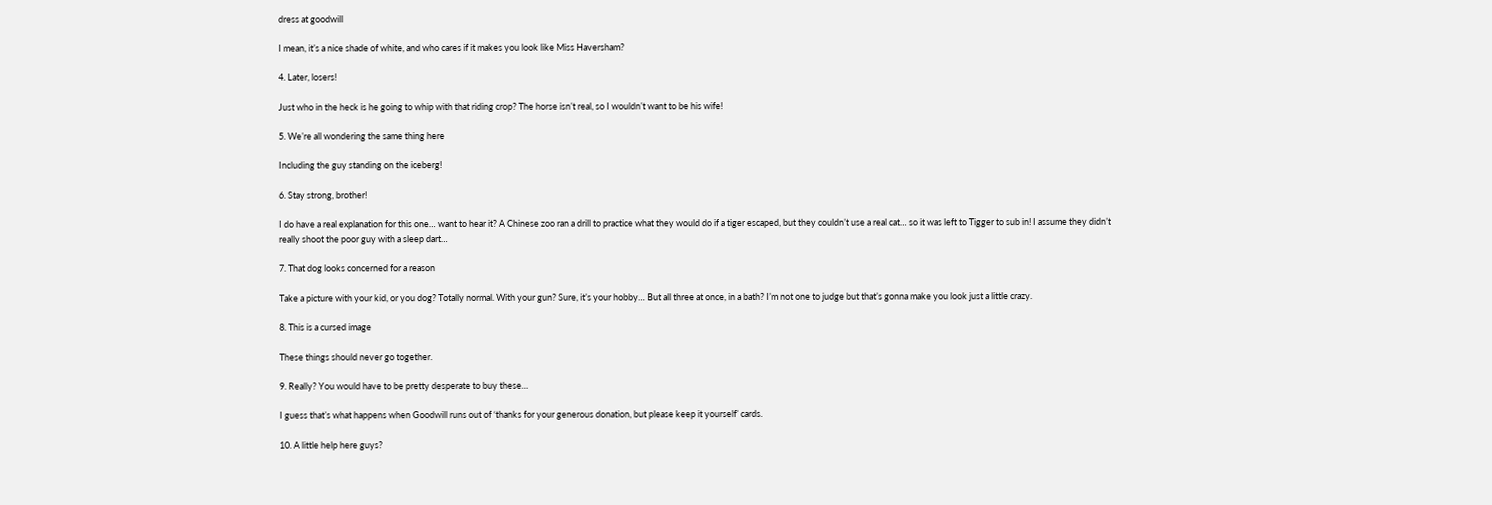dress at goodwill

I mean, it’s a nice shade of white, and who cares if it makes you look like Miss Haversham?

4. Later, losers!

Just who in the heck is he going to whip with that riding crop? The horse isn’t real, so I wouldn’t want to be his wife!

5. We’re all wondering the same thing here

Including the guy standing on the iceberg!

6. Stay strong, brother!

I do have a real explanation for this one… want to hear it? A Chinese zoo ran a drill to practice what they would do if a tiger escaped, but they couldn’t use a real cat… so it was left to Tigger to sub in! I assume they didn’t really shoot the poor guy with a sleep dart…

7. That dog looks concerned for a reason

Take a picture with your kid, or you dog? Totally normal. With your gun? Sure, it’s your hobby… But all three at once, in a bath? I’m not one to judge but that’s gonna make you look just a little crazy.

8. This is a cursed image

These things should never go together.

9. Really? You would have to be pretty desperate to buy these…

I guess that’s what happens when Goodwill runs out of ‘thanks for your generous donation, but please keep it yourself’ cards.

10. A little help here guys?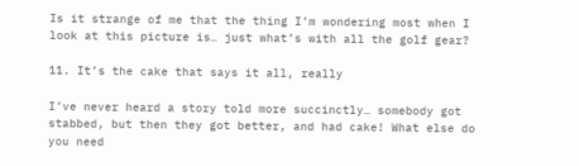Is it strange of me that the thing I’m wondering most when I look at this picture is… just what’s with all the golf gear?

11. It’s the cake that says it all, really

I’ve never heard a story told more succinctly… somebody got stabbed, but then they got better, and had cake! What else do you need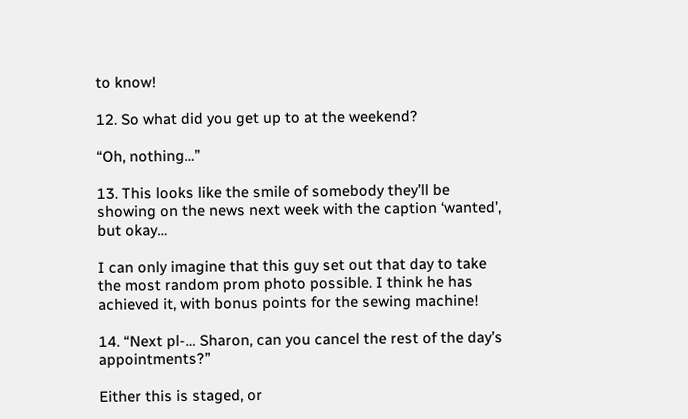to know!

12. So what did you get up to at the weekend?

“Oh, nothing…”

13. This looks like the smile of somebody they’ll be showing on the news next week with the caption ‘wanted’, but okay…

I can only imagine that this guy set out that day to take the most random prom photo possible. I think he has achieved it, with bonus points for the sewing machine!

14. “Next pl-… Sharon, can you cancel the rest of the day’s appointments?”

Either this is staged, or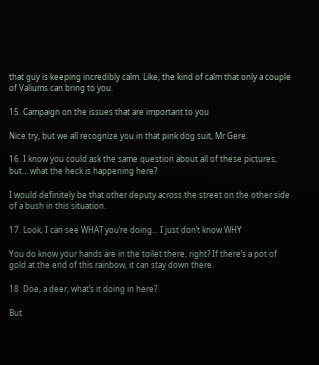that guy is keeping incredibly calm. Like, the kind of calm that only a couple of Valiums can bring to you.

15. Campaign on the issues that are important to you

Nice try, but we all recognize you in that pink dog suit, Mr Gere.

16. I know you could ask the same question about all of these pictures, but… what the heck is happening here?

I would definitely be that other deputy across the street on the other side of a bush in this situation.

17. Look, I can see WHAT you’re doing… I just don’t know WHY

You do know your hands are in the toilet there, right? If there’s a pot of gold at the end of this rainbow, it can stay down there.

18. Doe, a deer, what’s it doing in here?

But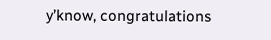y’know, congratulations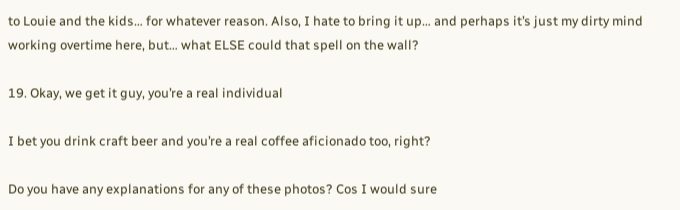to Louie and the kids… for whatever reason. Also, I hate to bring it up… and perhaps it’s just my dirty mind working overtime here, but… what ELSE could that spell on the wall?

19. Okay, we get it guy, you’re a real individual

I bet you drink craft beer and you’re a real coffee aficionado too, right?

Do you have any explanations for any of these photos? Cos I would sure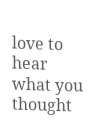love to hear what you thought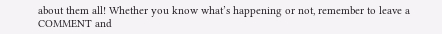about them all! Whether you know what’s happening or not, remember to leave a COMMENT and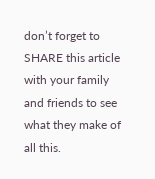don’t forget to SHARE this article with your family and friends to see what they make of all this.